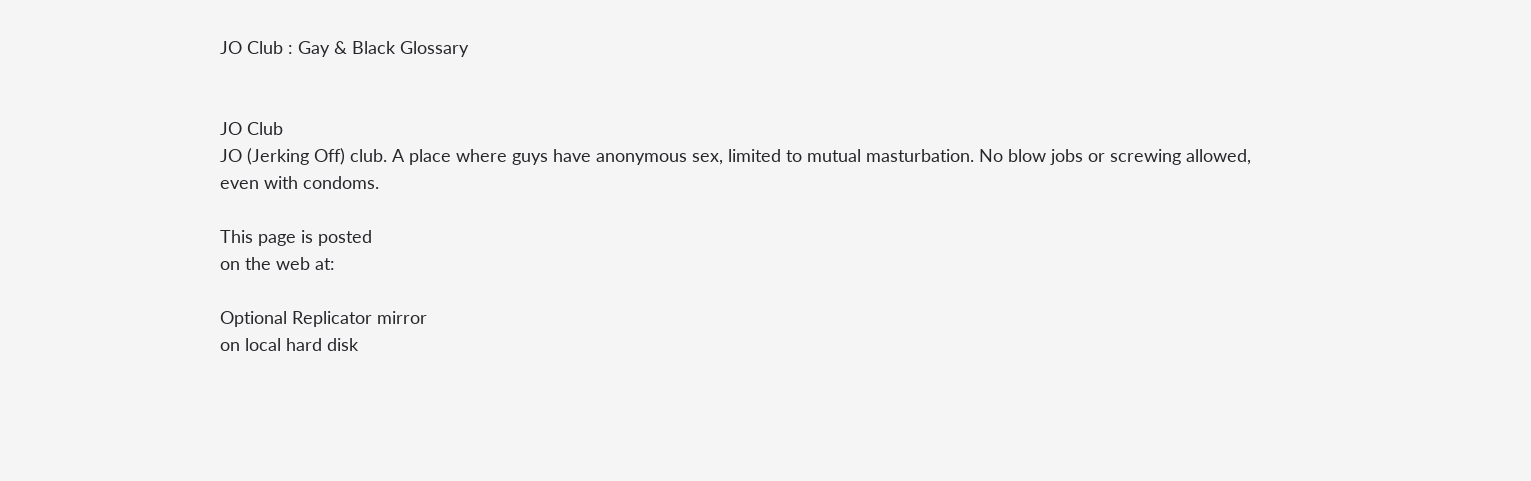JO Club : Gay & Black Glossary


JO Club
JO (Jerking Off) club. A place where guys have anonymous sex, limited to mutual masturbation. No blow jobs or screwing allowed, even with condoms.

This page is posted
on the web at:

Optional Replicator mirror
on local hard disk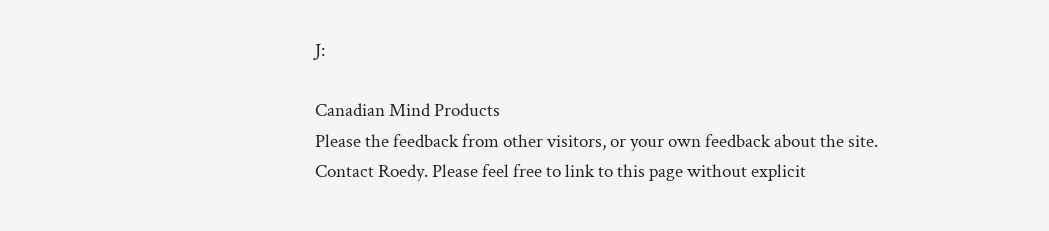J:

Canadian Mind Products
Please the feedback from other visitors, or your own feedback about the site.
Contact Roedy. Please feel free to link to this page without explicit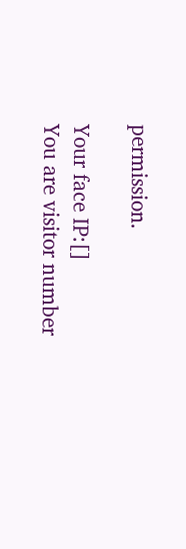permission.

Your face IP:[]
You are visitor number